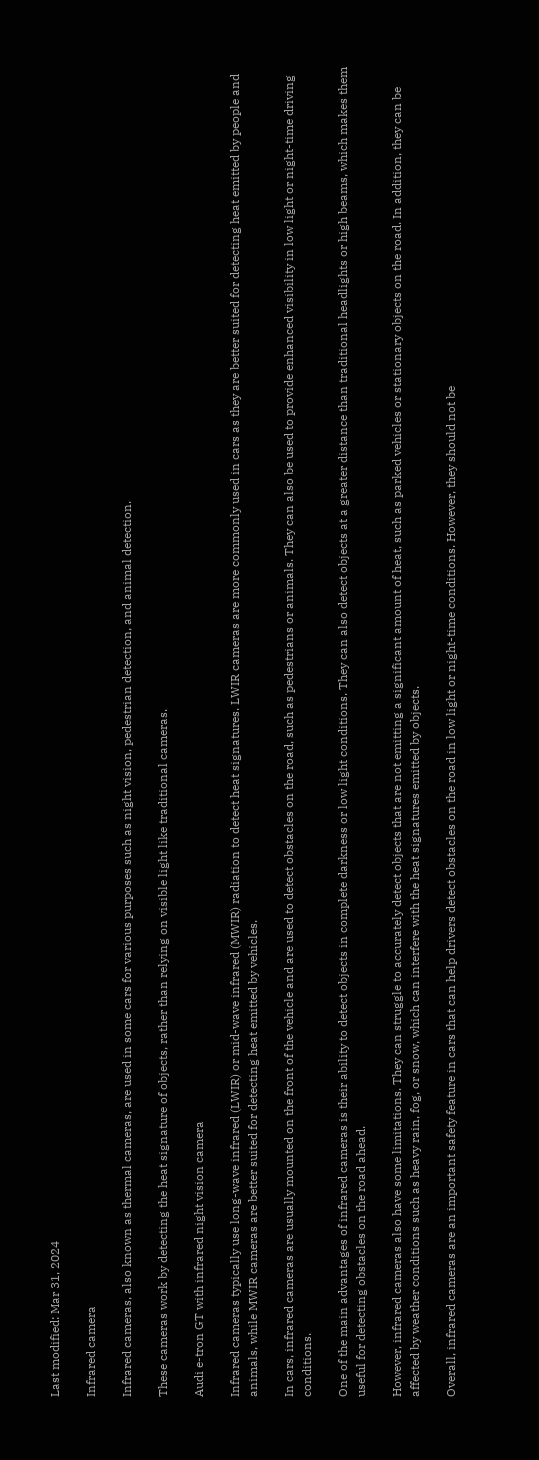Last modified: Mar 31, 2024

Infrared camera

Infrared cameras, also known as thermal cameras, are used in some cars for various purposes such as night vision, pedestrian detection, and animal detection.

These cameras work by detecting the heat signature of objects, rather than relying on visible light like traditional cameras.

Audi e-tron GT with infrared night vision camera

Infrared cameras typically use long-wave infrared (LWIR) or mid-wave infrared (MWIR) radiation to detect heat signatures. LWIR cameras are more commonly used in cars as they are better suited for detecting heat emitted by people and animals, while MWIR cameras are better suited for detecting heat emitted by vehicles.

In cars, infrared cameras are usually mounted on the front of the vehicle and are used to detect obstacles on the road, such as pedestrians or animals. They can also be used to provide enhanced visibility in low light or night-time driving conditions.

One of the main advantages of infrared cameras is their ability to detect objects in complete darkness or low light conditions. They can also detect objects at a greater distance than traditional headlights or high beams, which makes them useful for detecting obstacles on the road ahead.

However, infrared cameras also have some limitations. They can struggle to accurately detect objects that are not emitting a significant amount of heat, such as parked vehicles or stationary objects on the road. In addition, they can be affected by weather conditions such as heavy rain, fog, or snow, which can interfere with the heat signatures emitted by objects.

Overall, infrared cameras are an important safety feature in cars that can help drivers detect obstacles on the road in low light or night-time conditions. However, they should not be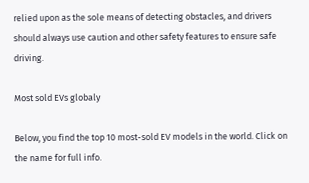relied upon as the sole means of detecting obstacles, and drivers should always use caution and other safety features to ensure safe driving.

Most sold EVs globaly

Below, you find the top 10 most-sold EV models in the world. Click on the name for full info.